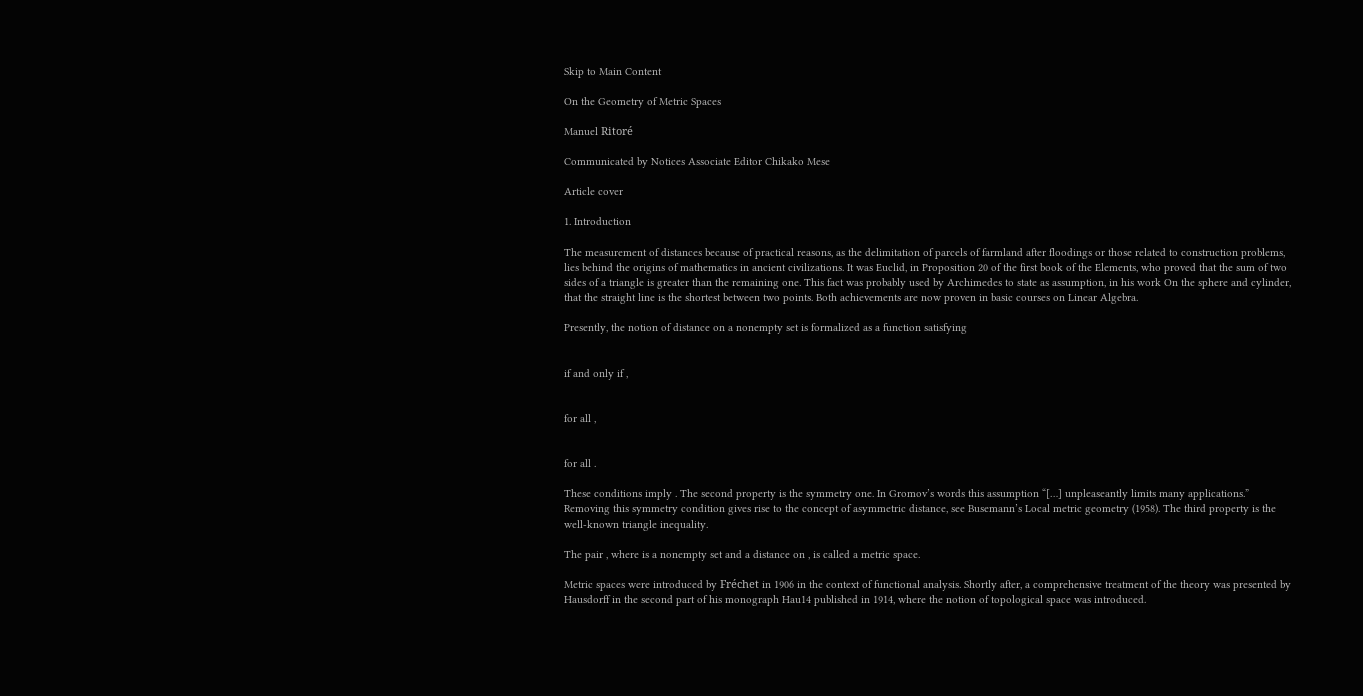Skip to Main Content

On the Geometry of Metric Spaces

Manuel Ritoré

Communicated by Notices Associate Editor Chikako Mese

Article cover

1. Introduction

The measurement of distances because of practical reasons, as the delimitation of parcels of farmland after floodings or those related to construction problems, lies behind the origins of mathematics in ancient civilizations. It was Euclid, in Proposition 20 of the first book of the Elements, who proved that the sum of two sides of a triangle is greater than the remaining one. This fact was probably used by Archimedes to state as assumption, in his work On the sphere and cylinder, that the straight line is the shortest between two points. Both achievements are now proven in basic courses on Linear Algebra.

Presently, the notion of distance on a nonempty set is formalized as a function satisfying


if and only if ,


for all ,


for all .

These conditions imply . The second property is the symmetry one. In Gromov’s words this assumption “[…] unpleaseantly limits many applications.” Removing this symmetry condition gives rise to the concept of asymmetric distance, see Busemann’s Local metric geometry (1958). The third property is the well-known triangle inequality.

The pair , where is a nonempty set and a distance on , is called a metric space.

Metric spaces were introduced by Fréchet in 1906 in the context of functional analysis. Shortly after, a comprehensive treatment of the theory was presented by Hausdorff in the second part of his monograph Hau14 published in 1914, where the notion of topological space was introduced.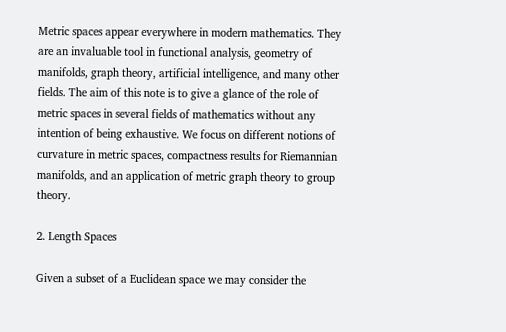Metric spaces appear everywhere in modern mathematics. They are an invaluable tool in functional analysis, geometry of manifolds, graph theory, artificial intelligence, and many other fields. The aim of this note is to give a glance of the role of metric spaces in several fields of mathematics without any intention of being exhaustive. We focus on different notions of curvature in metric spaces, compactness results for Riemannian manifolds, and an application of metric graph theory to group theory.

2. Length Spaces

Given a subset of a Euclidean space we may consider the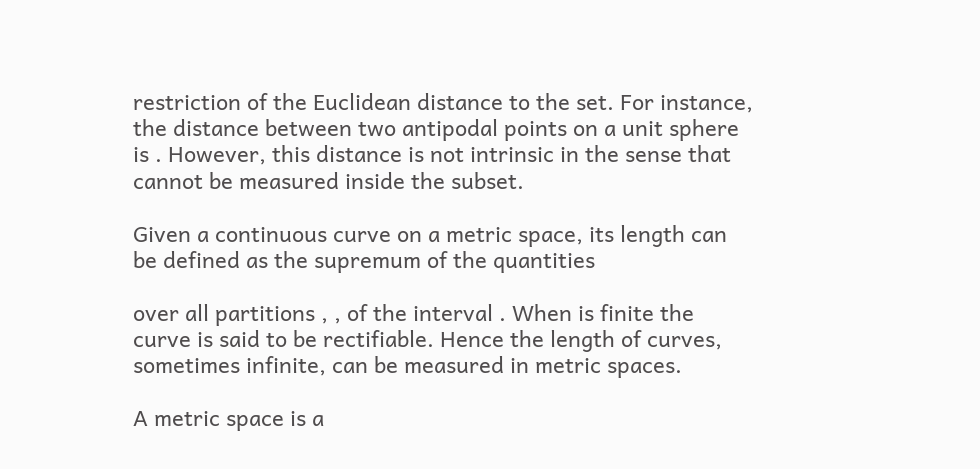restriction of the Euclidean distance to the set. For instance, the distance between two antipodal points on a unit sphere is . However, this distance is not intrinsic in the sense that cannot be measured inside the subset.

Given a continuous curve on a metric space, its length can be defined as the supremum of the quantities

over all partitions , , of the interval . When is finite the curve is said to be rectifiable. Hence the length of curves, sometimes infinite, can be measured in metric spaces.

A metric space is a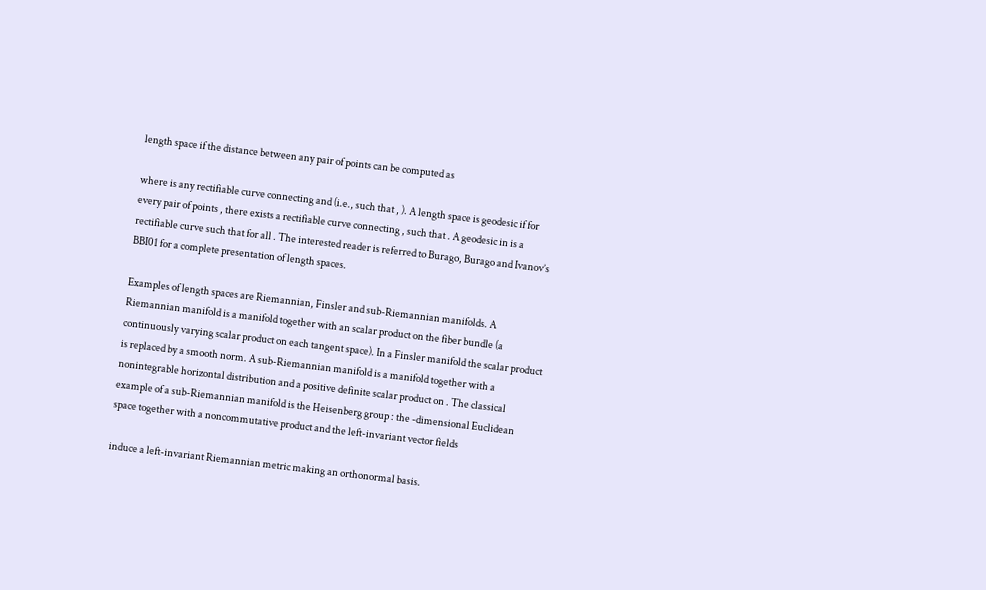length space if the distance between any pair of points can be computed as

where is any rectifiable curve connecting and (i.e., such that , ). A length space is geodesic if for every pair of points , there exists a rectifiable curve connecting , such that . A geodesic in is a rectifiable curve such that for all . The interested reader is referred to Burago, Burago and Ivanov’s BBI01 for a complete presentation of length spaces.

Examples of length spaces are Riemannian, Finsler and sub-Riemannian manifolds. A Riemannian manifold is a manifold together with an scalar product on the fiber bundle (a continuously varying scalar product on each tangent space). In a Finsler manifold the scalar product is replaced by a smooth norm. A sub-Riemannian manifold is a manifold together with a nonintegrable horizontal distribution and a positive definite scalar product on . The classical example of a sub-Riemannian manifold is the Heisenberg group : the -dimensional Euclidean space together with a noncommutative product and the left-invariant vector fields

induce a left-invariant Riemannian metric making an orthonormal basis.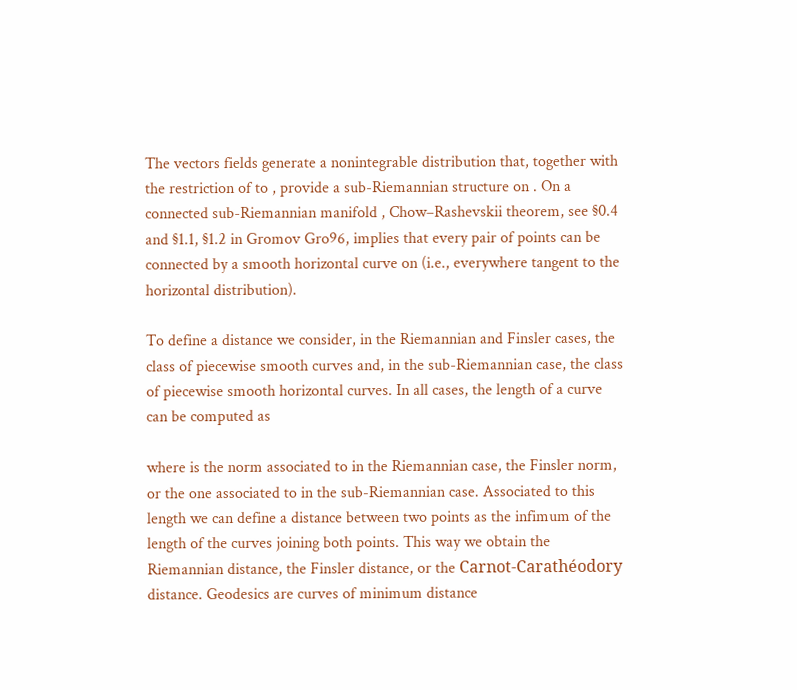The vectors fields generate a nonintegrable distribution that, together with the restriction of to , provide a sub-Riemannian structure on . On a connected sub-Riemannian manifold , Chow–Rashevskii theorem, see §0.4 and §1.1, §1.2 in Gromov Gro96, implies that every pair of points can be connected by a smooth horizontal curve on (i.e., everywhere tangent to the horizontal distribution).

To define a distance we consider, in the Riemannian and Finsler cases, the class of piecewise smooth curves and, in the sub-Riemannian case, the class of piecewise smooth horizontal curves. In all cases, the length of a curve can be computed as

where is the norm associated to in the Riemannian case, the Finsler norm, or the one associated to in the sub-Riemannian case. Associated to this length we can define a distance between two points as the infimum of the length of the curves joining both points. This way we obtain the Riemannian distance, the Finsler distance, or the Carnot-Carathéodory distance. Geodesics are curves of minimum distance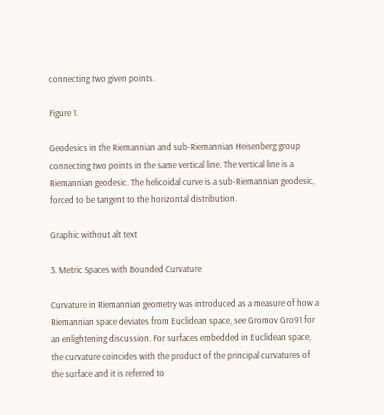connecting two given points.

Figure 1.

Geodesics in the Riemannian and sub-Riemannian Heisenberg group connecting two points in the same vertical line. The vertical line is a Riemannian geodesic. The helicoidal curve is a sub-Riemannian geodesic, forced to be tangent to the horizontal distribution.

Graphic without alt text

3. Metric Spaces with Bounded Curvature

Curvature in Riemannian geometry was introduced as a measure of how a Riemannian space deviates from Euclidean space, see Gromov Gro91 for an enlightening discussion. For surfaces embedded in Euclidean space, the curvature coincides with the product of the principal curvatures of the surface and it is referred to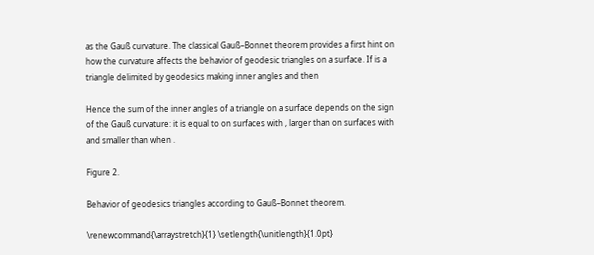as the Gauß curvature. The classical Gauß–Bonnet theorem provides a first hint on how the curvature affects the behavior of geodesic triangles on a surface. If is a triangle delimited by geodesics making inner angles and then

Hence the sum of the inner angles of a triangle on a surface depends on the sign of the Gauß curvature: it is equal to on surfaces with , larger than on surfaces with and smaller than when .

Figure 2.

Behavior of geodesics triangles according to Gauß–Bonnet theorem.

\renewcommand{\arraystretch}{1} \setlength{\unitlength}{1.0pt}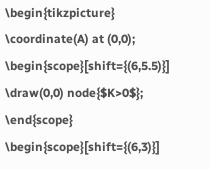\begin{tikzpicture} \coordinate(A) at (0,0); \begin{scope}[shift={(6,5.5)}] \draw(0,0) node{$K>0$}; \end{scope} \begin{scope}[shift={(6,3)}]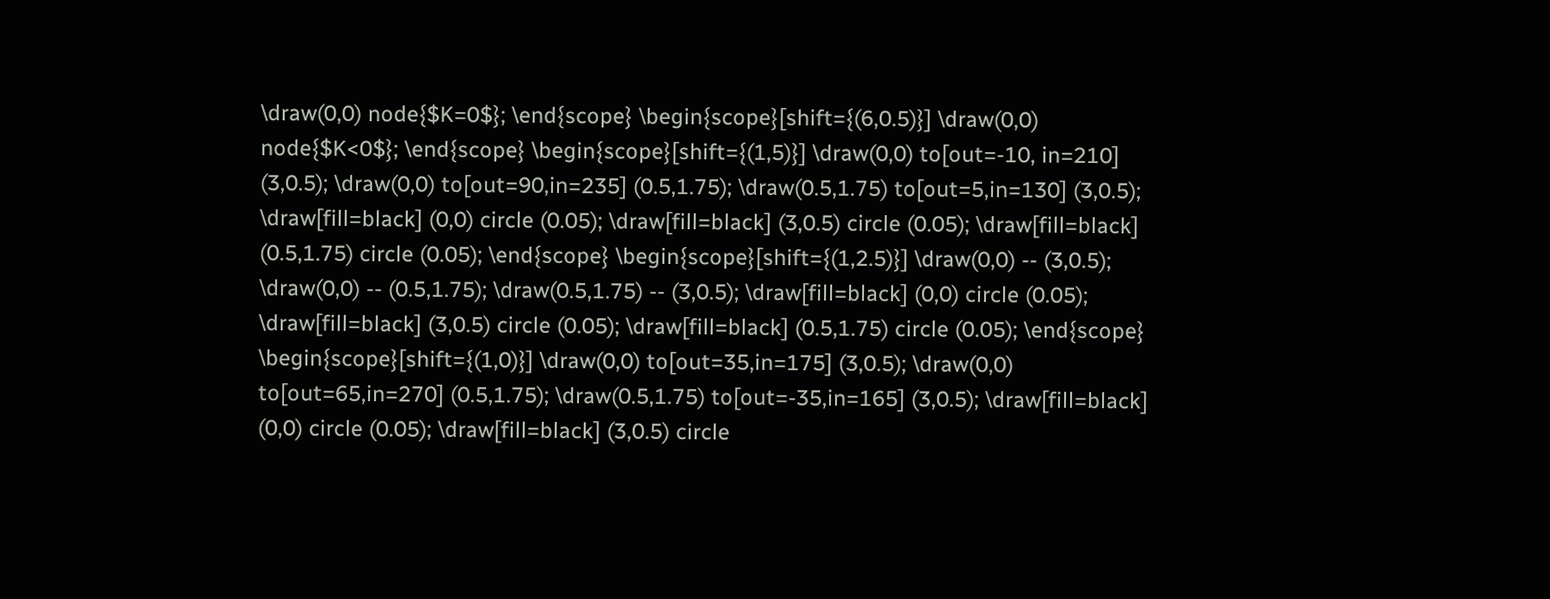\draw(0,0) node{$K=0$}; \end{scope} \begin{scope}[shift={(6,0.5)}] \draw(0,0) node{$K<0$}; \end{scope} \begin{scope}[shift={(1,5)}] \draw(0,0) to[out=-10, in=210] (3,0.5); \draw(0,0) to[out=90,in=235] (0.5,1.75); \draw(0.5,1.75) to[out=5,in=130] (3,0.5); \draw[fill=black] (0,0) circle (0.05); \draw[fill=black] (3,0.5) circle (0.05); \draw[fill=black] (0.5,1.75) circle (0.05); \end{scope} \begin{scope}[shift={(1,2.5)}] \draw(0,0) -- (3,0.5); \draw(0,0) -- (0.5,1.75); \draw(0.5,1.75) -- (3,0.5); \draw[fill=black] (0,0) circle (0.05); \draw[fill=black] (3,0.5) circle (0.05); \draw[fill=black] (0.5,1.75) circle (0.05); \end{scope} \begin{scope}[shift={(1,0)}] \draw(0,0) to[out=35,in=175] (3,0.5); \draw(0,0) to[out=65,in=270] (0.5,1.75); \draw(0.5,1.75) to[out=-35,in=165] (3,0.5); \draw[fill=black] (0,0) circle (0.05); \draw[fill=black] (3,0.5) circle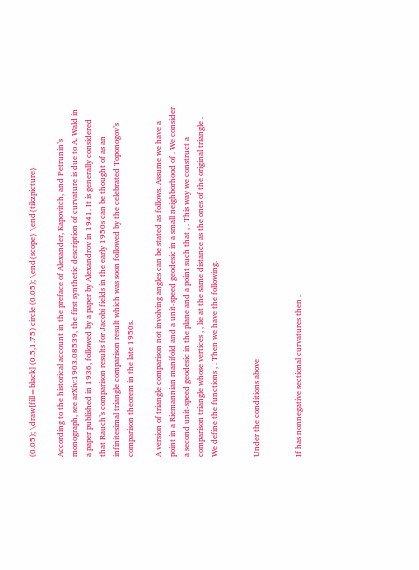(0.05); \draw[fill=black] (0.5,1.75) circle (0.05); \end{scope} \end{tikzpicture}

According to the historical account in the preface of Alexander, Kapovitch, and Petrunin’s monograph, see arXiv:1903.08539, the first synthetic description of curvature is due to A. Wald in a paper published in 1936, followed by a paper by Alexandrov in 1941. It is generally considered that Rauch’s comparison results for Jacobi fields in the early 1950s can be thought of as an infinitesimal triangle comparison result which was soon followed by the celebrated Toponogov’s comparison theorem in the late 1950s.

A version of triangle comparison not involving angles can be stated as follows. Assume we have a point in a Riemannian manifold and a unit-speed geodesic in a small neighborhood of . We consider a second unit-speed geodesic in the plane and a point such that , . This way we construct a comparison triangle whose vertices , , lie at the same distance as the ones of the original triangle . We define the functions , . Then we have the following.


Under the conditions above


If has nonnegative sectional curvatures then .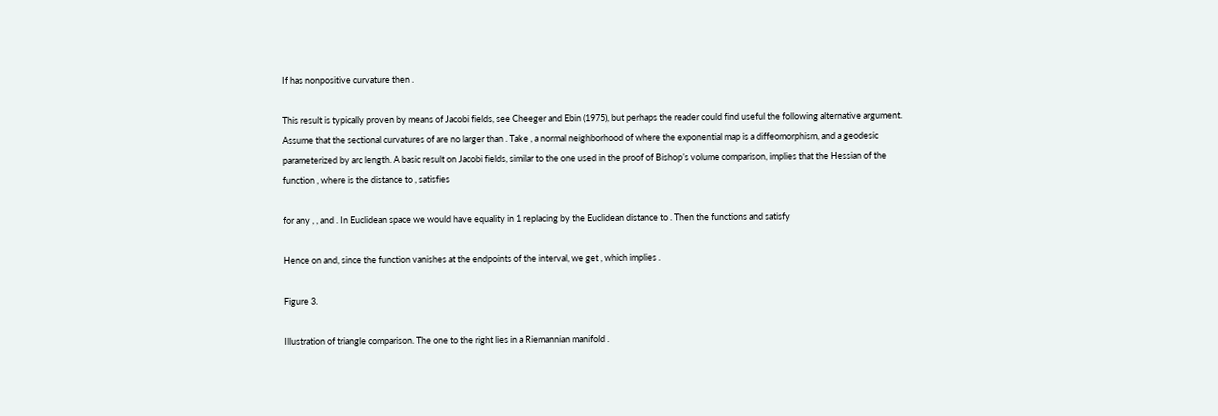If has nonpositive curvature then .

This result is typically proven by means of Jacobi fields, see Cheeger and Ebin (1975), but perhaps the reader could find useful the following alternative argument. Assume that the sectional curvatures of are no larger than . Take , a normal neighborhood of where the exponential map is a diffeomorphism, and a geodesic parameterized by arc length. A basic result on Jacobi fields, similar to the one used in the proof of Bishop’s volume comparison, implies that the Hessian of the function , where is the distance to , satisfies

for any , , and . In Euclidean space we would have equality in 1 replacing by the Euclidean distance to . Then the functions and satisfy

Hence on and, since the function vanishes at the endpoints of the interval, we get , which implies .

Figure 3.

Illustration of triangle comparison. The one to the right lies in a Riemannian manifold .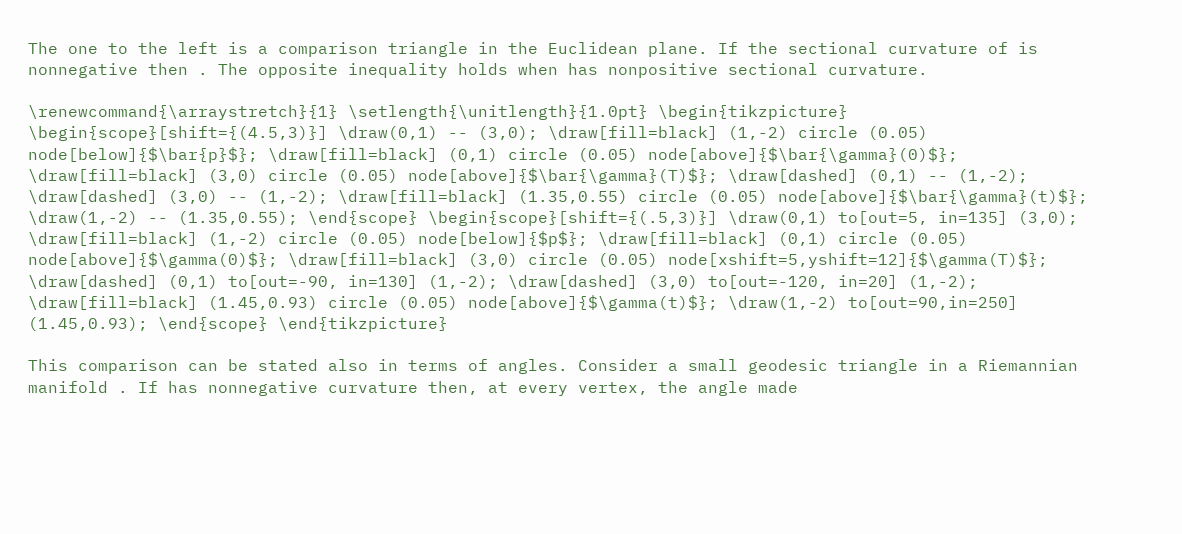The one to the left is a comparison triangle in the Euclidean plane. If the sectional curvature of is nonnegative then . The opposite inequality holds when has nonpositive sectional curvature.

\renewcommand{\arraystretch}{1} \setlength{\unitlength}{1.0pt} \begin{tikzpicture} \begin{scope}[shift={(4.5,3)}] \draw(0,1) -- (3,0); \draw[fill=black] (1,-2) circle (0.05) node[below]{$\bar{p}$}; \draw[fill=black] (0,1) circle (0.05) node[above]{$\bar{\gamma}(0)$}; \draw[fill=black] (3,0) circle (0.05) node[above]{$\bar{\gamma}(T)$}; \draw[dashed] (0,1) -- (1,-2); \draw[dashed] (3,0) -- (1,-2); \draw[fill=black] (1.35,0.55) circle (0.05) node[above]{$\bar{\gamma}(t)$}; \draw(1,-2) -- (1.35,0.55); \end{scope} \begin{scope}[shift={(.5,3)}] \draw(0,1) to[out=5, in=135] (3,0); \draw[fill=black] (1,-2) circle (0.05) node[below]{$p$}; \draw[fill=black] (0,1) circle (0.05) node[above]{$\gamma(0)$}; \draw[fill=black] (3,0) circle (0.05) node[xshift=5,yshift=12]{$\gamma(T)$}; \draw[dashed] (0,1) to[out=-90, in=130] (1,-2); \draw[dashed] (3,0) to[out=-120, in=20] (1,-2); \draw[fill=black] (1.45,0.93) circle (0.05) node[above]{$\gamma(t)$}; \draw(1,-2) to[out=90,in=250] (1.45,0.93); \end{scope} \end{tikzpicture}

This comparison can be stated also in terms of angles. Consider a small geodesic triangle in a Riemannian manifold . If has nonnegative curvature then, at every vertex, the angle made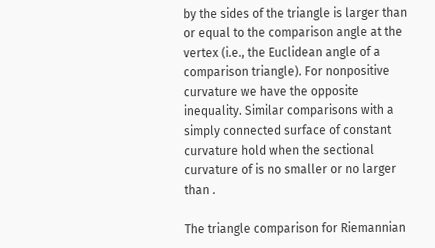by the sides of the triangle is larger than or equal to the comparison angle at the vertex (i.e., the Euclidean angle of a comparison triangle). For nonpositive curvature we have the opposite inequality. Similar comparisons with a simply connected surface of constant curvature hold when the sectional curvature of is no smaller or no larger than .

The triangle comparison for Riemannian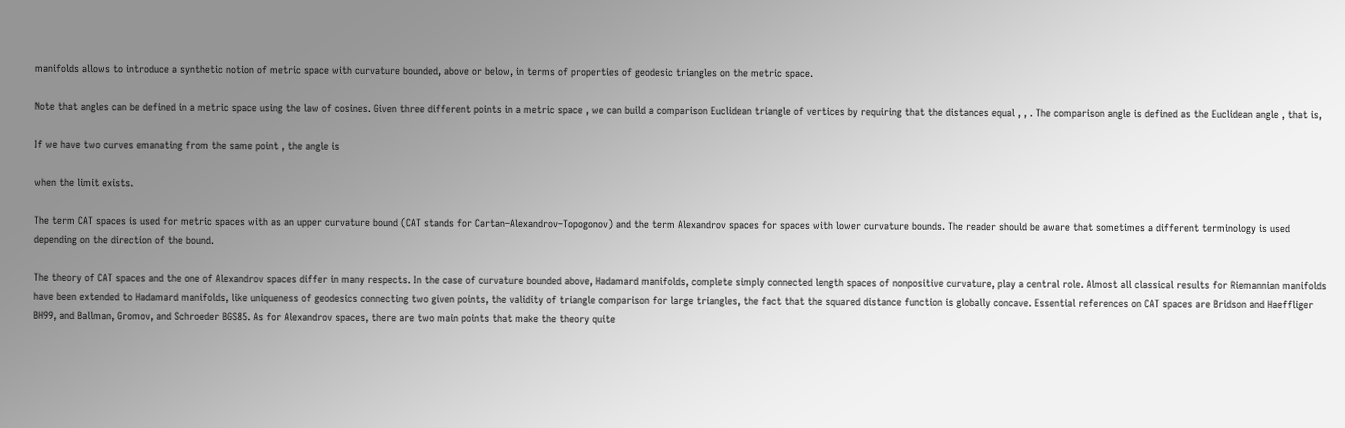manifolds allows to introduce a synthetic notion of metric space with curvature bounded, above or below, in terms of properties of geodesic triangles on the metric space.

Note that angles can be defined in a metric space using the law of cosines. Given three different points in a metric space , we can build a comparison Euclidean triangle of vertices by requiring that the distances equal , , . The comparison angle is defined as the Euclidean angle , that is,

If we have two curves emanating from the same point , the angle is

when the limit exists.

The term CAT spaces is used for metric spaces with as an upper curvature bound (CAT stands for Cartan–Alexandrov–Topogonov) and the term Alexandrov spaces for spaces with lower curvature bounds. The reader should be aware that sometimes a different terminology is used depending on the direction of the bound.

The theory of CAT spaces and the one of Alexandrov spaces differ in many respects. In the case of curvature bounded above, Hadamard manifolds, complete simply connected length spaces of nonpositive curvature, play a central role. Almost all classical results for Riemannian manifolds have been extended to Hadamard manifolds, like uniqueness of geodesics connecting two given points, the validity of triangle comparison for large triangles, the fact that the squared distance function is globally concave. Essential references on CAT spaces are Bridson and Haeffliger BH99, and Ballman, Gromov, and Schroeder BGS85. As for Alexandrov spaces, there are two main points that make the theory quite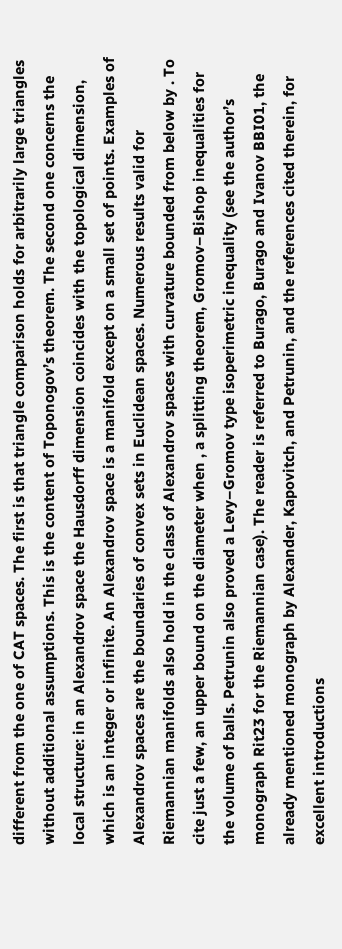different from the one of CAT spaces. The first is that triangle comparison holds for arbitrarily large triangles without additional assumptions. This is the content of Toponogov’s theorem. The second one concerns the local structure: in an Alexandrov space the Hausdorff dimension coincides with the topological dimension, which is an integer or infinite. An Alexandrov space is a manifold except on a small set of points. Examples of Alexandrov spaces are the boundaries of convex sets in Euclidean spaces. Numerous results valid for Riemannian manifolds also hold in the class of Alexandrov spaces with curvature bounded from below by . To cite just a few, an upper bound on the diameter when , a splitting theorem, Gromov–Bishop inequalities for the volume of balls. Petrunin also proved a Levy–Gromov type isoperimetric inequality (see the author’s monograph Rit23 for the Riemannian case). The reader is referred to Burago, Burago and Ivanov BBI01, the already mentioned monograph by Alexander, Kapovitch, and Petrunin, and the references cited therein, for excellent introductions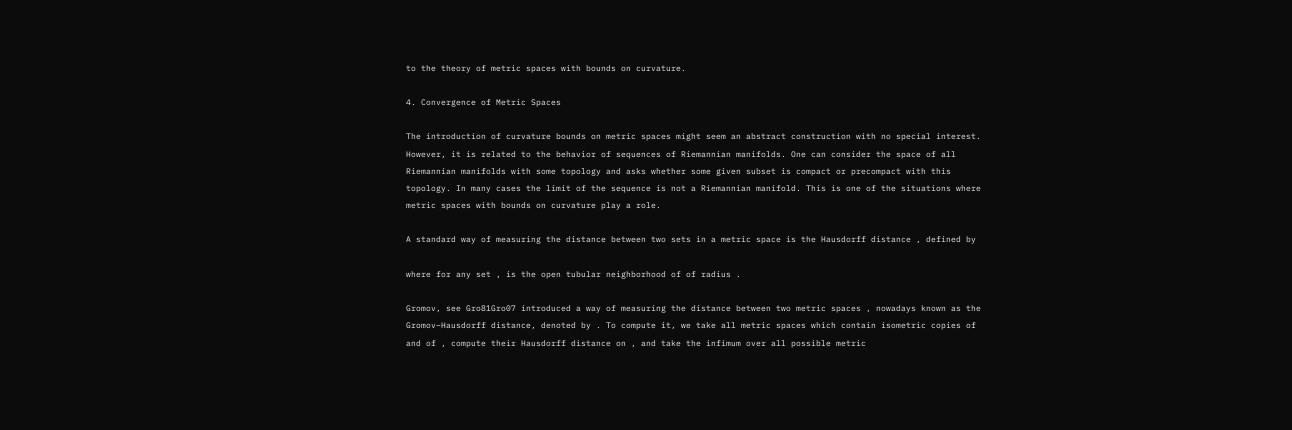to the theory of metric spaces with bounds on curvature.

4. Convergence of Metric Spaces

The introduction of curvature bounds on metric spaces might seem an abstract construction with no special interest. However, it is related to the behavior of sequences of Riemannian manifolds. One can consider the space of all Riemannian manifolds with some topology and asks whether some given subset is compact or precompact with this topology. In many cases the limit of the sequence is not a Riemannian manifold. This is one of the situations where metric spaces with bounds on curvature play a role.

A standard way of measuring the distance between two sets in a metric space is the Hausdorff distance , defined by

where for any set , is the open tubular neighborhood of of radius .

Gromov, see Gro81Gro07 introduced a way of measuring the distance between two metric spaces , nowadays known as the Gromov–Hausdorff distance, denoted by . To compute it, we take all metric spaces which contain isometric copies of and of , compute their Hausdorff distance on , and take the infimum over all possible metric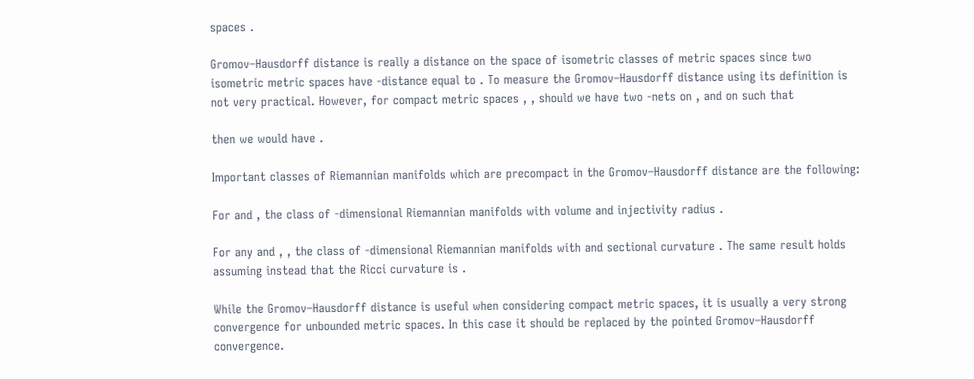spaces .

Gromov–Hausdorff distance is really a distance on the space of isometric classes of metric spaces since two isometric metric spaces have -distance equal to . To measure the Gromov–Hausdorff distance using its definition is not very practical. However, for compact metric spaces , , should we have two -nets on , and on such that

then we would have .

Important classes of Riemannian manifolds which are precompact in the Gromov–Hausdorff distance are the following:

For and , the class of -dimensional Riemannian manifolds with volume and injectivity radius .

For any and , , the class of -dimensional Riemannian manifolds with and sectional curvature . The same result holds assuming instead that the Ricci curvature is .

While the Gromov–Hausdorff distance is useful when considering compact metric spaces, it is usually a very strong convergence for unbounded metric spaces. In this case it should be replaced by the pointed Gromov–Hausdorff convergence.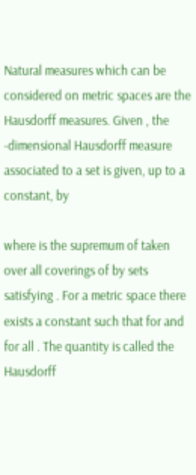Natural measures which can be considered on metric spaces are the Hausdorff measures. Given , the -dimensional Hausdorff measure associated to a set is given, up to a constant, by

where is the supremum of taken over all coverings of by sets satisfying . For a metric space there exists a constant such that for and for all . The quantity is called the Hausdorff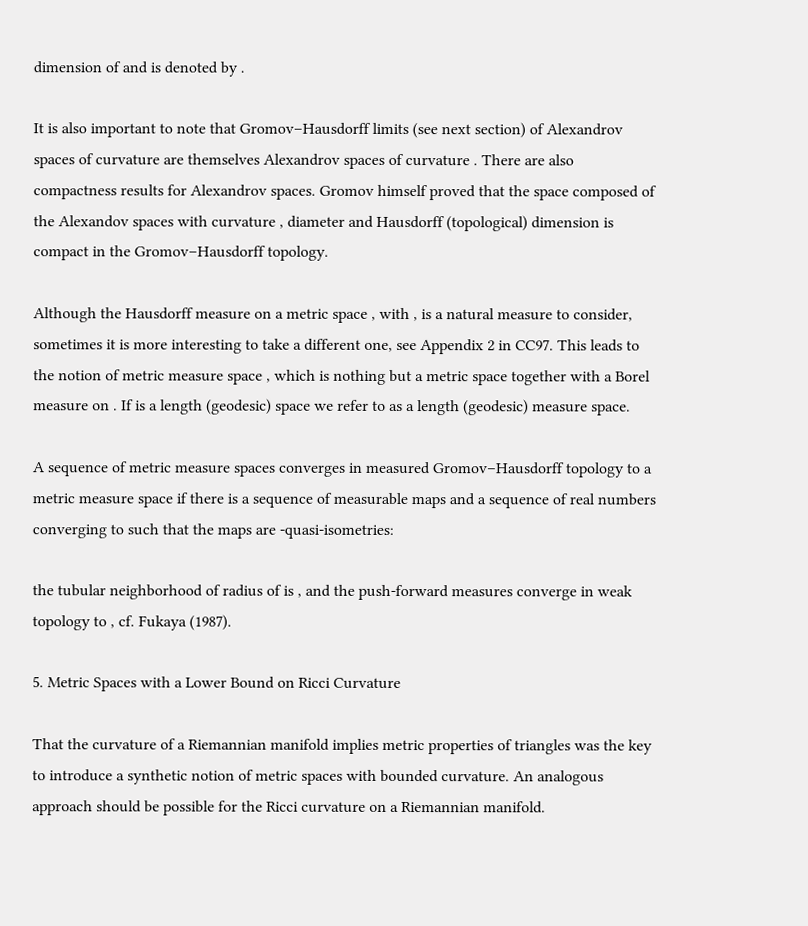dimension of and is denoted by .

It is also important to note that Gromov–Hausdorff limits (see next section) of Alexandrov spaces of curvature are themselves Alexandrov spaces of curvature . There are also compactness results for Alexandrov spaces. Gromov himself proved that the space composed of the Alexandov spaces with curvature , diameter and Hausdorff (topological) dimension is compact in the Gromov–Hausdorff topology.

Although the Hausdorff measure on a metric space , with , is a natural measure to consider, sometimes it is more interesting to take a different one, see Appendix 2 in CC97. This leads to the notion of metric measure space , which is nothing but a metric space together with a Borel measure on . If is a length (geodesic) space we refer to as a length (geodesic) measure space.

A sequence of metric measure spaces converges in measured Gromov–Hausdorff topology to a metric measure space if there is a sequence of measurable maps and a sequence of real numbers converging to such that the maps are -quasi-isometries:

the tubular neighborhood of radius of is , and the push-forward measures converge in weak topology to , cf. Fukaya (1987).

5. Metric Spaces with a Lower Bound on Ricci Curvature

That the curvature of a Riemannian manifold implies metric properties of triangles was the key to introduce a synthetic notion of metric spaces with bounded curvature. An analogous approach should be possible for the Ricci curvature on a Riemannian manifold.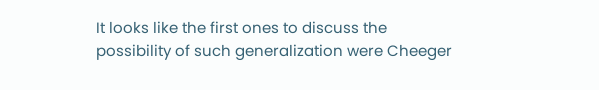It looks like the first ones to discuss the possibility of such generalization were Cheeger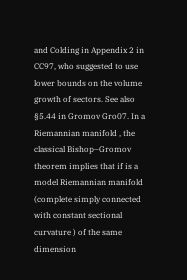and Colding in Appendix 2 in CC97, who suggested to use lower bounds on the volume growth of sectors. See also §5.44 in Gromov Gro07. In a Riemannian manifold , the classical Bishop–Gromov theorem implies that if is a model Riemannian manifold (complete simply connected with constant sectional curvature ) of the same dimension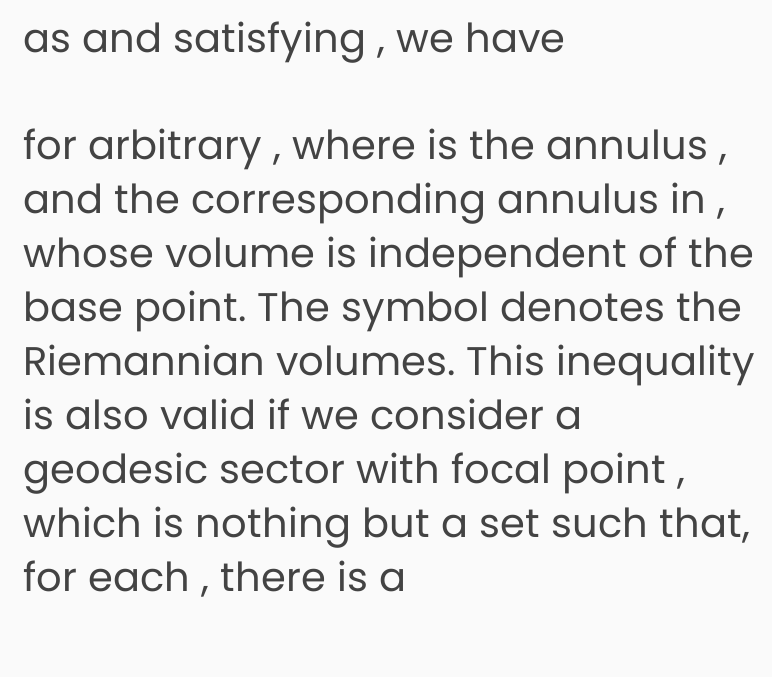as and satisfying , we have

for arbitrary , where is the annulus , and the corresponding annulus in , whose volume is independent of the base point. The symbol denotes the Riemannian volumes. This inequality is also valid if we consider a geodesic sector with focal point , which is nothing but a set such that, for each , there is a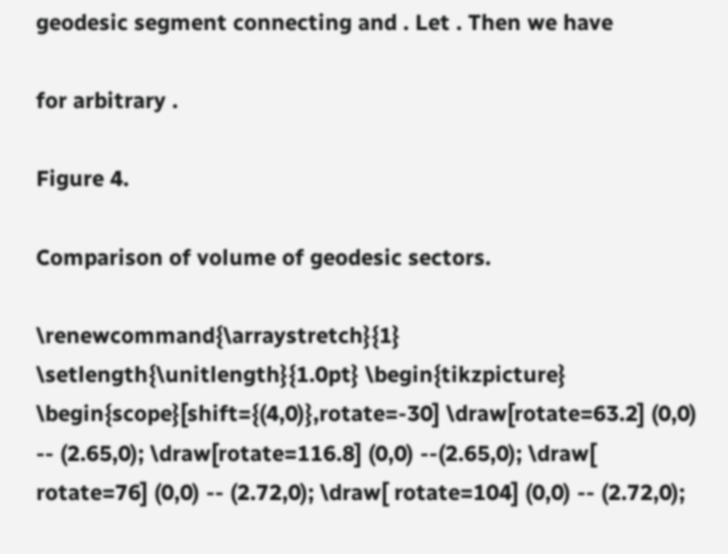geodesic segment connecting and . Let . Then we have

for arbitrary .

Figure 4.

Comparison of volume of geodesic sectors.

\renewcommand{\arraystretch}{1} \setlength{\unitlength}{1.0pt} \begin{tikzpicture} \begin{scope}[shift={(4,0)},rotate=-30] \draw[rotate=63.2] (0,0) -- (2.65,0); \draw[rotate=116.8] (0,0) --(2.65,0); \draw[ rotate=76] (0,0) -- (2.72,0); \draw[ rotate=104] (0,0) -- (2.72,0);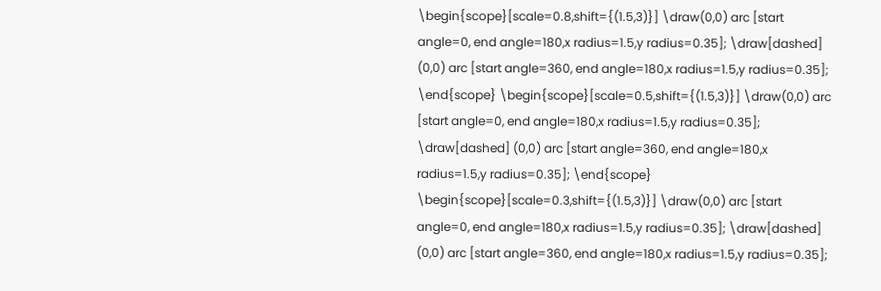\begin{scope}[scale=0.8,shift={(1.5,3)}] \draw(0,0) arc [start angle=0, end angle=180,x radius=1.5,y radius=0.35]; \draw[dashed] (0,0) arc [start angle=360, end angle=180,x radius=1.5,y radius=0.35]; \end{scope} \begin{scope}[scale=0.5,shift={(1.5,3)}] \draw(0,0) arc [start angle=0, end angle=180,x radius=1.5,y radius=0.35]; \draw[dashed] (0,0) arc [start angle=360, end angle=180,x radius=1.5,y radius=0.35]; \end{scope} \begin{scope}[scale=0.3,shift={(1.5,3)}] \draw(0,0) arc [start angle=0, end angle=180,x radius=1.5,y radius=0.35]; \draw[dashed] (0,0) arc [start angle=360, end angle=180,x radius=1.5,y radius=0.35];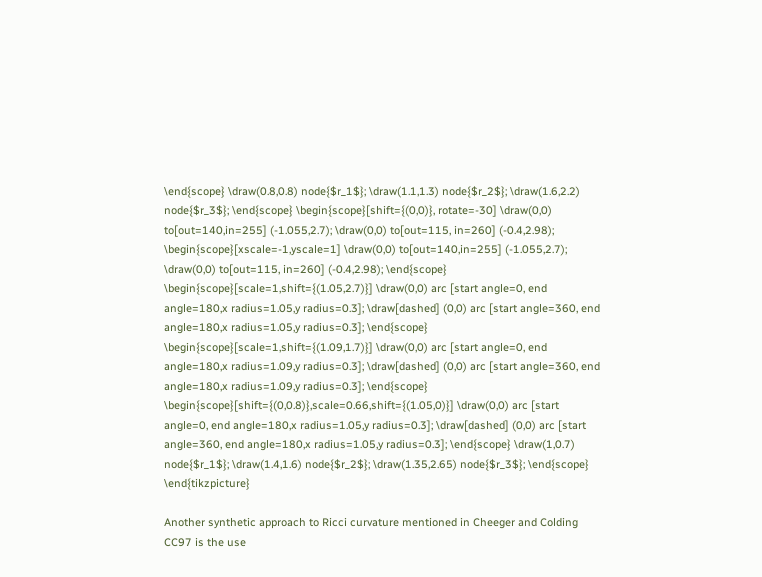\end{scope} \draw(0.8,0.8) node{$r_1$}; \draw(1.1,1.3) node{$r_2$}; \draw(1.6,2.2) node{$r_3$}; \end{scope} \begin{scope}[shift={(0,0)}, rotate=-30] \draw(0,0) to[out=140,in=255] (-1.055,2.7); \draw(0,0) to[out=115, in=260] (-0.4,2.98); \begin{scope}[xscale=-1,yscale=1] \draw(0,0) to[out=140,in=255] (-1.055,2.7); \draw(0,0) to[out=115, in=260] (-0.4,2.98); \end{scope} \begin{scope}[scale=1,shift={(1.05,2.7)}] \draw(0,0) arc [start angle=0, end angle=180,x radius=1.05,y radius=0.3]; \draw[dashed] (0,0) arc [start angle=360, end angle=180,x radius=1.05,y radius=0.3]; \end{scope} \begin{scope}[scale=1,shift={(1.09,1.7)}] \draw(0,0) arc [start angle=0, end angle=180,x radius=1.09,y radius=0.3]; \draw[dashed] (0,0) arc [start angle=360, end angle=180,x radius=1.09,y radius=0.3]; \end{scope} \begin{scope}[shift={(0,0.8)},scale=0.66,shift={(1.05,0)}] \draw(0,0) arc [start angle=0, end angle=180,x radius=1.05,y radius=0.3]; \draw[dashed] (0,0) arc [start angle=360, end angle=180,x radius=1.05,y radius=0.3]; \end{scope} \draw(1,0.7) node{$r_1$}; \draw(1.4,1.6) node{$r_2$}; \draw(1.35,2.65) node{$r_3$}; \end{scope} \end{tikzpicture}

Another synthetic approach to Ricci curvature mentioned in Cheeger and Colding CC97 is the use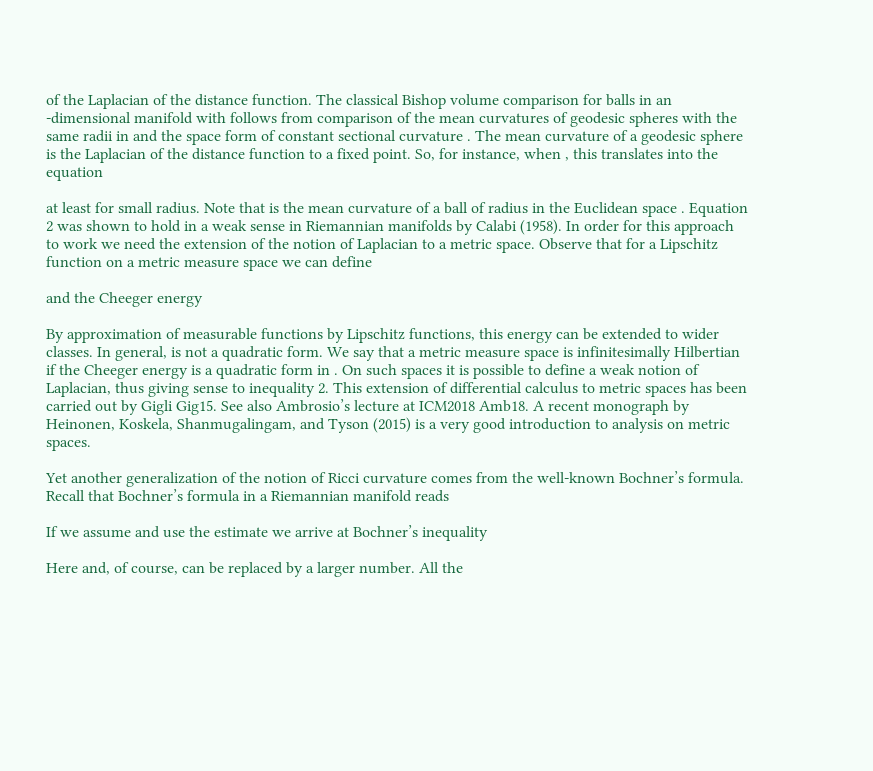of the Laplacian of the distance function. The classical Bishop volume comparison for balls in an -dimensional manifold with follows from comparison of the mean curvatures of geodesic spheres with the same radii in and the space form of constant sectional curvature . The mean curvature of a geodesic sphere is the Laplacian of the distance function to a fixed point. So, for instance, when , this translates into the equation

at least for small radius. Note that is the mean curvature of a ball of radius in the Euclidean space . Equation 2 was shown to hold in a weak sense in Riemannian manifolds by Calabi (1958). In order for this approach to work we need the extension of the notion of Laplacian to a metric space. Observe that for a Lipschitz function on a metric measure space we can define

and the Cheeger energy

By approximation of measurable functions by Lipschitz functions, this energy can be extended to wider classes. In general, is not a quadratic form. We say that a metric measure space is infinitesimally Hilbertian if the Cheeger energy is a quadratic form in . On such spaces it is possible to define a weak notion of Laplacian, thus giving sense to inequality 2. This extension of differential calculus to metric spaces has been carried out by Gigli Gig15. See also Ambrosio’s lecture at ICM2018 Amb18. A recent monograph by Heinonen, Koskela, Shanmugalingam, and Tyson (2015) is a very good introduction to analysis on metric spaces.

Yet another generalization of the notion of Ricci curvature comes from the well-known Bochner’s formula. Recall that Bochner’s formula in a Riemannian manifold reads

If we assume and use the estimate we arrive at Bochner’s inequality

Here and, of course, can be replaced by a larger number. All the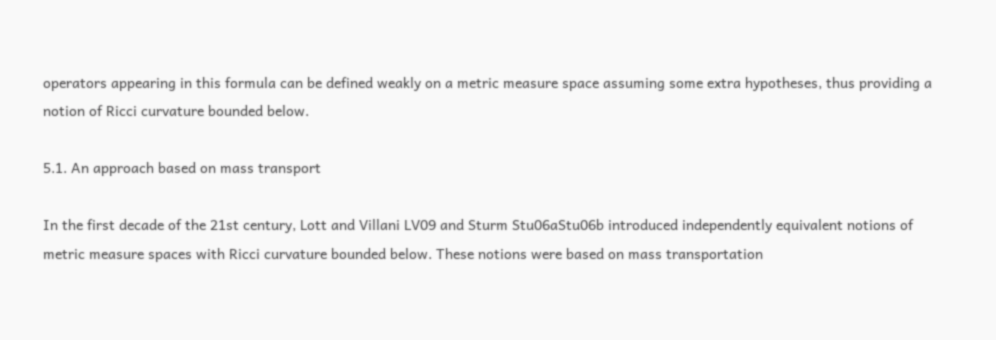operators appearing in this formula can be defined weakly on a metric measure space assuming some extra hypotheses, thus providing a notion of Ricci curvature bounded below.

5.1. An approach based on mass transport

In the first decade of the 21st century, Lott and Villani LV09 and Sturm Stu06aStu06b introduced independently equivalent notions of metric measure spaces with Ricci curvature bounded below. These notions were based on mass transportation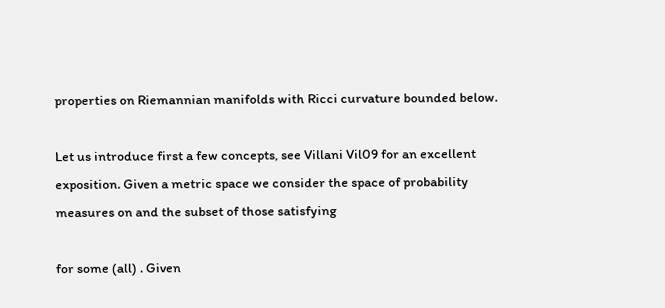properties on Riemannian manifolds with Ricci curvature bounded below.

Let us introduce first a few concepts, see Villani Vil09 for an excellent exposition. Given a metric space we consider the space of probability measures on and the subset of those satisfying

for some (all) . Given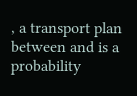, a transport plan between and is a probability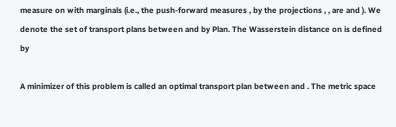measure on with marginals (i.e., the push-forward measures , by the projections , , are and ). We denote the set of transport plans between and by Plan. The Wasserstein distance on is defined by

A minimizer of this problem is called an optimal transport plan between and . The metric space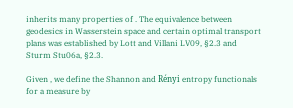inherits many properties of . The equivalence between geodesics in Wasserstein space and certain optimal transport plans was established by Lott and Villani LV09, §2.3 and Sturm Stu06a, §2.3.

Given , we define the Shannon and Rényi entropy functionals for a measure by